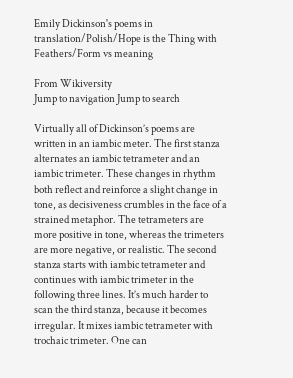Emily Dickinson's poems in translation/Polish/Hope is the Thing with Feathers/Form vs meaning

From Wikiversity
Jump to navigation Jump to search

Virtually all of Dickinson’s poems are written in an iambic meter. The first stanza alternates an iambic tetrameter and an iambic trimeter. These changes in rhythm both reflect and reinforce a slight change in tone, as decisiveness crumbles in the face of a strained metaphor. The tetrameters are more positive in tone, whereas the trimeters are more negative, or realistic. The second stanza starts with iambic tetrameter and continues with iambic trimeter in the following three lines. It’s much harder to scan the third stanza, because it becomes irregular. It mixes iambic tetrameter with trochaic trimeter. One can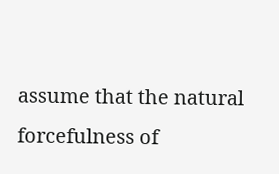assume that the natural forcefulness of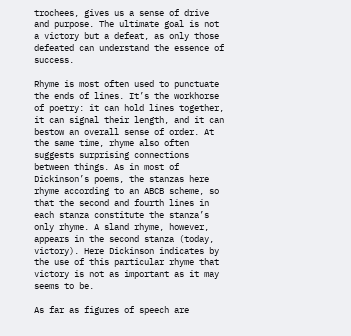trochees, gives us a sense of drive and purpose. The ultimate goal is not a victory but a defeat, as only those defeated can understand the essence of success.

Rhyme is most often used to punctuate the ends of lines. It’s the workhorse of poetry: it can hold lines together, it can signal their length, and it can bestow an overall sense of order. At the same time, rhyme also often suggests surprising connections between things. As in most of Dickinson’s poems, the stanzas here rhyme according to an ABCB scheme, so that the second and fourth lines in each stanza constitute the stanza’s only rhyme. A sland rhyme, however, appears in the second stanza (today, victory). Here Dickinson indicates by the use of this particular rhyme that victory is not as important as it may seems to be.

As far as figures of speech are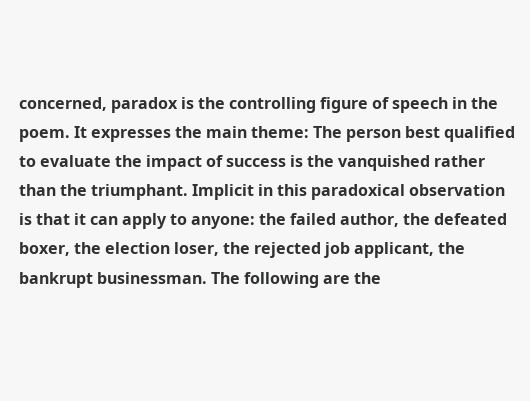concerned, paradox is the controlling figure of speech in the poem. It expresses the main theme: The person best qualified to evaluate the impact of success is the vanquished rather than the triumphant. Implicit in this paradoxical observation is that it can apply to anyone: the failed author, the defeated boxer, the election loser, the rejected job applicant, the bankrupt businessman. The following are the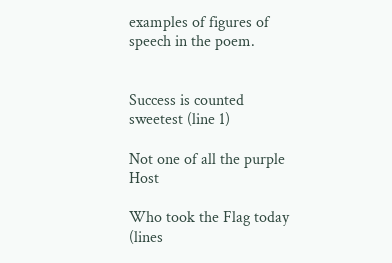examples of figures of speech in the poem.


Success is counted sweetest (line 1)

Not one of all the purple Host

Who took the Flag today (lines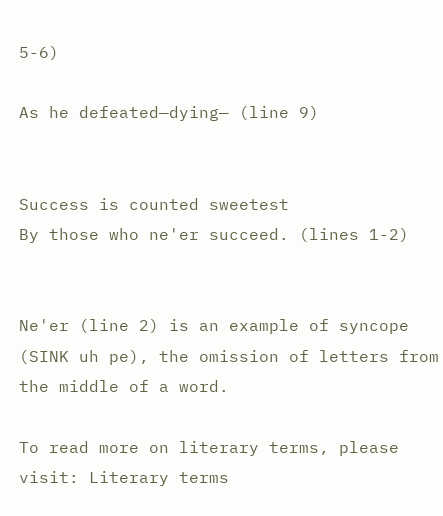5-6)

As he defeated—dying— (line 9)


Success is counted sweetest
By those who ne'er succeed. (lines 1-2)


Ne'er (line 2) is an example of syncope (SINK uh pe), the omission of letters from the middle of a word.

To read more on literary terms, please visit: Literary terms